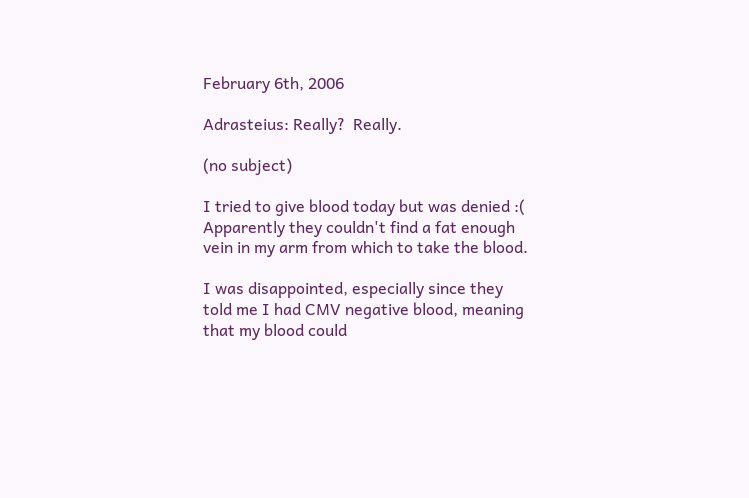February 6th, 2006

Adrasteius: Really?  Really.

(no subject)

I tried to give blood today but was denied :( Apparently they couldn't find a fat enough vein in my arm from which to take the blood.

I was disappointed, especially since they told me I had CMV negative blood, meaning that my blood could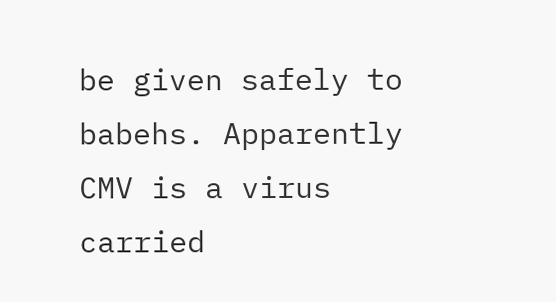be given safely to babehs. Apparently CMV is a virus carried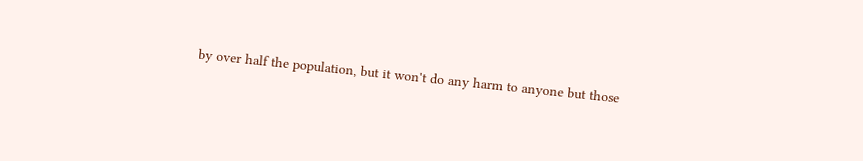by over half the population, but it won't do any harm to anyone but those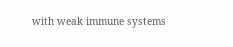with weak immune systems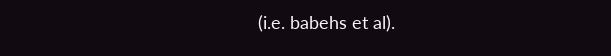(i.e. babehs et al).